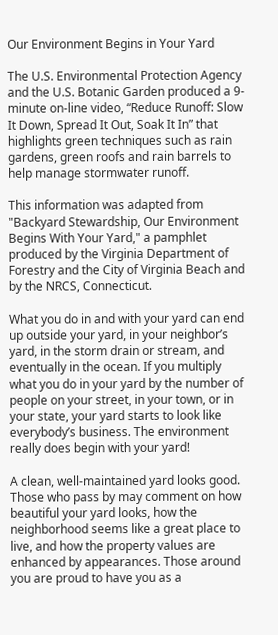Our Environment Begins in Your Yard

The U.S. Environmental Protection Agency and the U.S. Botanic Garden produced a 9-minute on-line video, “Reduce Runoff: Slow It Down, Spread It Out, Soak It In” that highlights green techniques such as rain gardens, green roofs and rain barrels to help manage stormwater runoff.

This information was adapted from "Backyard Stewardship, Our Environment Begins With Your Yard," a pamphlet produced by the Virginia Department of Forestry and the City of Virginia Beach and by the NRCS, Connecticut.

What you do in and with your yard can end up outside your yard, in your neighbor’s yard, in the storm drain or stream, and eventually in the ocean. If you multiply what you do in your yard by the number of people on your street, in your town, or in your state, your yard starts to look like everybody’s business. The environment really does begin with your yard!

A clean, well-maintained yard looks good. Those who pass by may comment on how beautiful your yard looks, how the neighborhood seems like a great place to live, and how the property values are enhanced by appearances. Those around you are proud to have you as a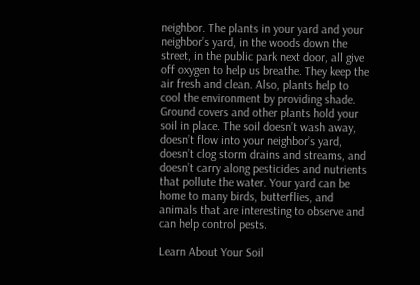neighbor. The plants in your yard and your neighbor’s yard, in the woods down the street, in the public park next door, all give off oxygen to help us breathe. They keep the air fresh and clean. Also, plants help to cool the environment by providing shade. Ground covers and other plants hold your soil in place. The soil doesn’t wash away, doesn’t flow into your neighbor’s yard, doesn’t clog storm drains and streams, and doesn’t carry along pesticides and nutrients that pollute the water. Your yard can be home to many birds, butterflies, and animals that are interesting to observe and can help control pests.

Learn About Your Soil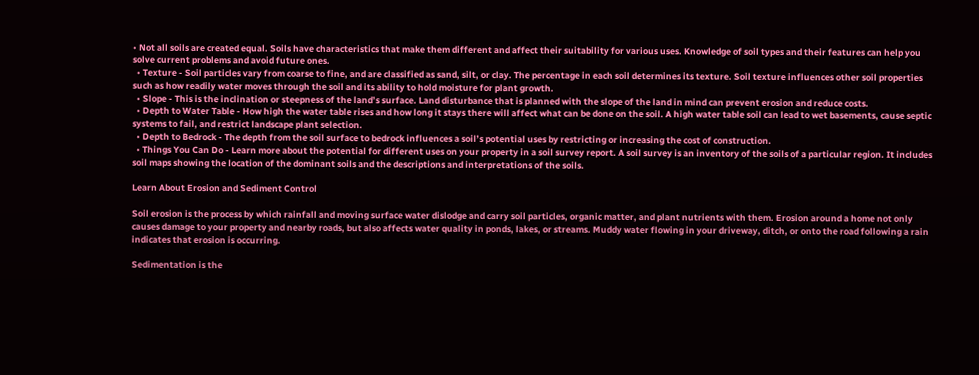• Not all soils are created equal. Soils have characteristics that make them different and affect their suitability for various uses. Knowledge of soil types and their features can help you solve current problems and avoid future ones.
  • Texture - Soil particles vary from coarse to fine, and are classified as sand, silt, or clay. The percentage in each soil determines its texture. Soil texture influences other soil properties such as how readily water moves through the soil and its ability to hold moisture for plant growth.
  • Slope - This is the inclination or steepness of the land’s surface. Land disturbance that is planned with the slope of the land in mind can prevent erosion and reduce costs.
  • Depth to Water Table - How high the water table rises and how long it stays there will affect what can be done on the soil. A high water table soil can lead to wet basements, cause septic systems to fail, and restrict landscape plant selection.
  • Depth to Bedrock - The depth from the soil surface to bedrock influences a soil’s potential uses by restricting or increasing the cost of construction.
  • Things You Can Do - Learn more about the potential for different uses on your property in a soil survey report. A soil survey is an inventory of the soils of a particular region. It includes soil maps showing the location of the dominant soils and the descriptions and interpretations of the soils.

Learn About Erosion and Sediment Control

Soil erosion is the process by which rainfall and moving surface water dislodge and carry soil particles, organic matter, and plant nutrients with them. Erosion around a home not only causes damage to your property and nearby roads, but also affects water quality in ponds, lakes, or streams. Muddy water flowing in your driveway, ditch, or onto the road following a rain indicates that erosion is occurring.

Sedimentation is the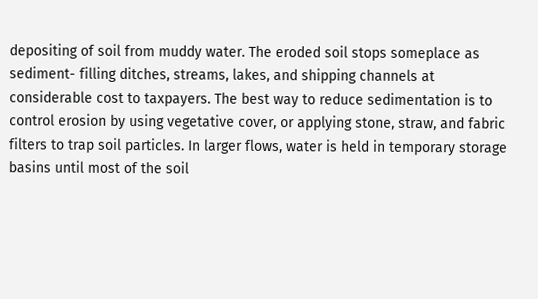depositing of soil from muddy water. The eroded soil stops someplace as sediment- filling ditches, streams, lakes, and shipping channels at considerable cost to taxpayers. The best way to reduce sedimentation is to control erosion by using vegetative cover, or applying stone, straw, and fabric filters to trap soil particles. In larger flows, water is held in temporary storage basins until most of the soil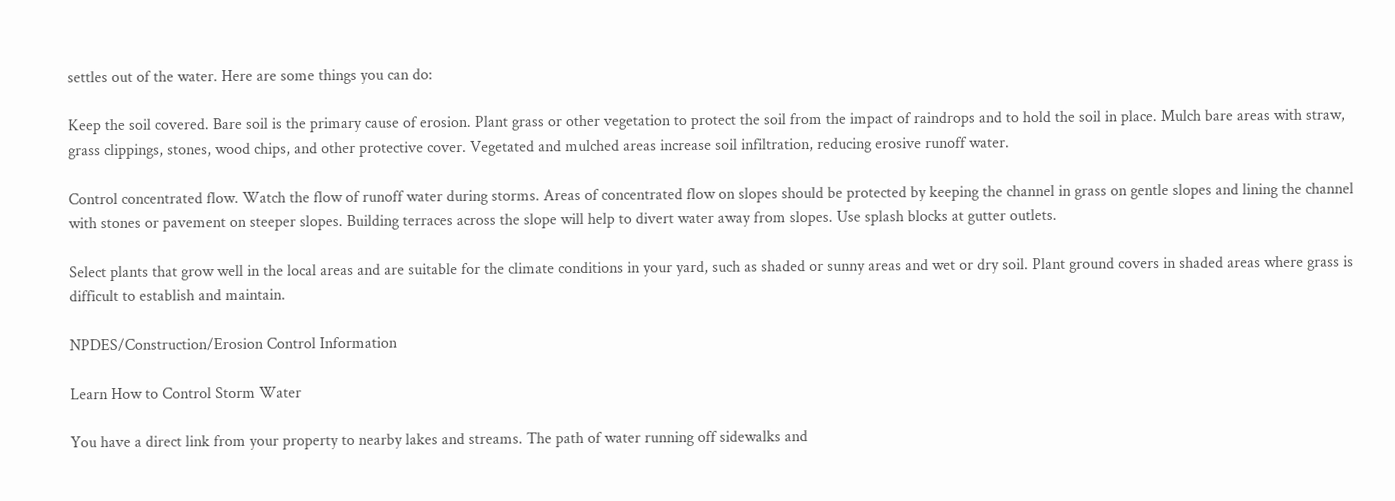settles out of the water. Here are some things you can do:

Keep the soil covered. Bare soil is the primary cause of erosion. Plant grass or other vegetation to protect the soil from the impact of raindrops and to hold the soil in place. Mulch bare areas with straw, grass clippings, stones, wood chips, and other protective cover. Vegetated and mulched areas increase soil infiltration, reducing erosive runoff water.

Control concentrated flow. Watch the flow of runoff water during storms. Areas of concentrated flow on slopes should be protected by keeping the channel in grass on gentle slopes and lining the channel with stones or pavement on steeper slopes. Building terraces across the slope will help to divert water away from slopes. Use splash blocks at gutter outlets.

Select plants that grow well in the local areas and are suitable for the climate conditions in your yard, such as shaded or sunny areas and wet or dry soil. Plant ground covers in shaded areas where grass is difficult to establish and maintain.

NPDES/Construction/Erosion Control Information

Learn How to Control Storm Water

You have a direct link from your property to nearby lakes and streams. The path of water running off sidewalks and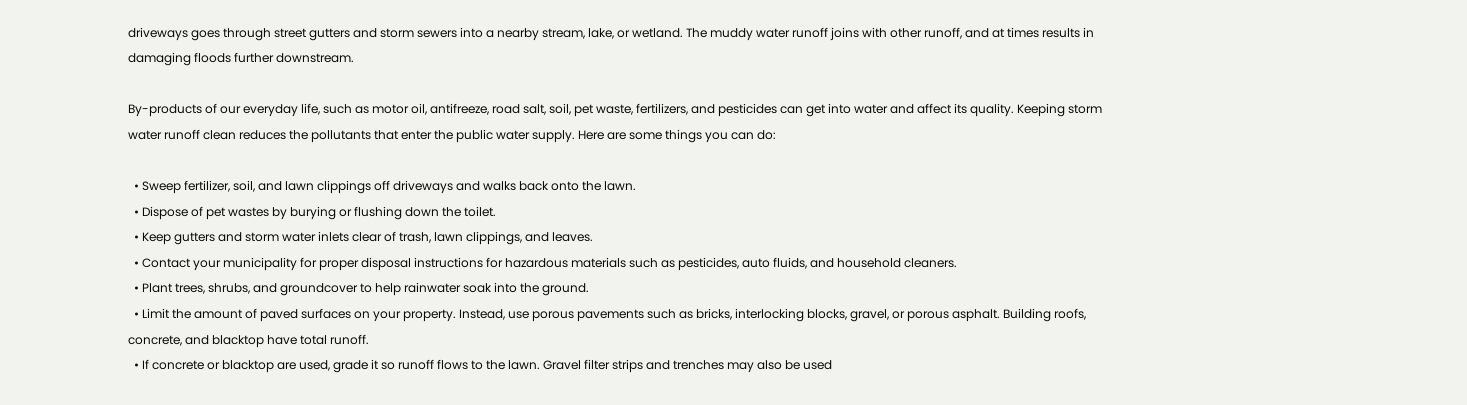driveways goes through street gutters and storm sewers into a nearby stream, lake, or wetland. The muddy water runoff joins with other runoff, and at times results in damaging floods further downstream.

By-products of our everyday life, such as motor oil, antifreeze, road salt, soil, pet waste, fertilizers, and pesticides can get into water and affect its quality. Keeping storm water runoff clean reduces the pollutants that enter the public water supply. Here are some things you can do:

  • Sweep fertilizer, soil, and lawn clippings off driveways and walks back onto the lawn.
  • Dispose of pet wastes by burying or flushing down the toilet.
  • Keep gutters and storm water inlets clear of trash, lawn clippings, and leaves.
  • Contact your municipality for proper disposal instructions for hazardous materials such as pesticides, auto fluids, and household cleaners.
  • Plant trees, shrubs, and groundcover to help rainwater soak into the ground.
  • Limit the amount of paved surfaces on your property. Instead, use porous pavements such as bricks, interlocking blocks, gravel, or porous asphalt. Building roofs, concrete, and blacktop have total runoff.
  • If concrete or blacktop are used, grade it so runoff flows to the lawn. Gravel filter strips and trenches may also be used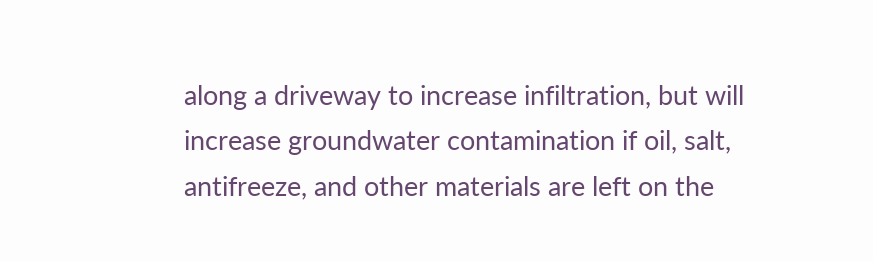along a driveway to increase infiltration, but will increase groundwater contamination if oil, salt, antifreeze, and other materials are left on the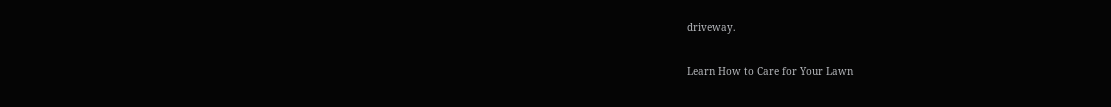driveway.

Learn How to Care for Your Lawn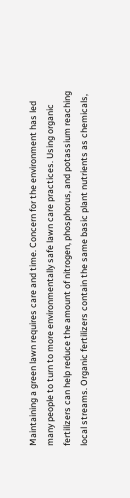Maintaining a green lawn requires care and time. Concern for the environment has led many people to turn to more environmentally safe lawn care practices. Using organic fertilizers can help reduce the amount of nitrogen, phosphorus, and potassium reaching local streams. Organic fertilizers contain the same basic plant nutrients as chemicals,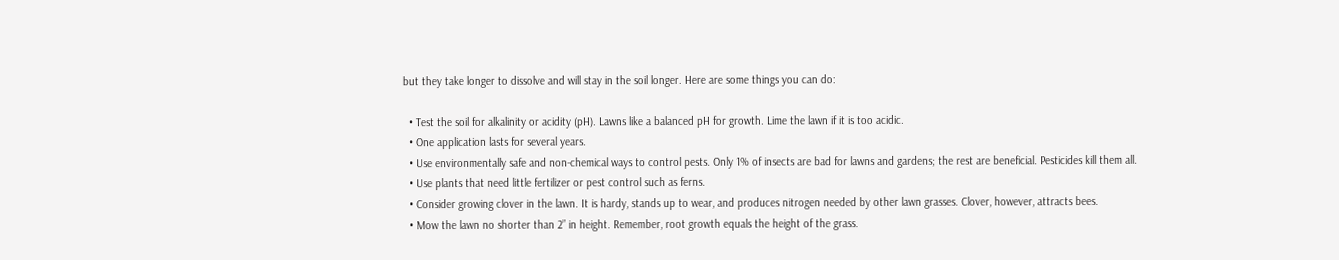but they take longer to dissolve and will stay in the soil longer. Here are some things you can do:

  • Test the soil for alkalinity or acidity (pH). Lawns like a balanced pH for growth. Lime the lawn if it is too acidic.
  • One application lasts for several years.
  • Use environmentally safe and non-chemical ways to control pests. Only 1% of insects are bad for lawns and gardens; the rest are beneficial. Pesticides kill them all.
  • Use plants that need little fertilizer or pest control such as ferns.
  • Consider growing clover in the lawn. It is hardy, stands up to wear, and produces nitrogen needed by other lawn grasses. Clover, however, attracts bees.
  • Mow the lawn no shorter than 2” in height. Remember, root growth equals the height of the grass.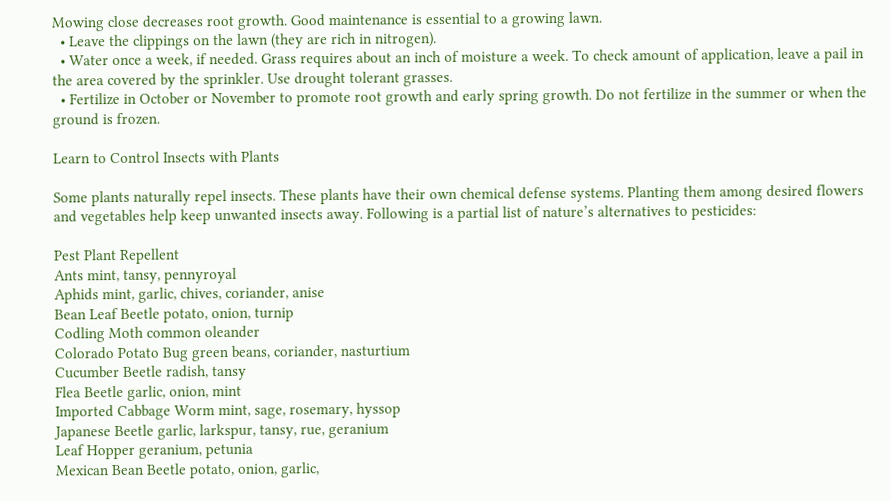Mowing close decreases root growth. Good maintenance is essential to a growing lawn.
  • Leave the clippings on the lawn (they are rich in nitrogen).
  • Water once a week, if needed. Grass requires about an inch of moisture a week. To check amount of application, leave a pail in the area covered by the sprinkler. Use drought tolerant grasses.
  • Fertilize in October or November to promote root growth and early spring growth. Do not fertilize in the summer or when the ground is frozen.

Learn to Control Insects with Plants

Some plants naturally repel insects. These plants have their own chemical defense systems. Planting them among desired flowers and vegetables help keep unwanted insects away. Following is a partial list of nature’s alternatives to pesticides:

Pest Plant Repellent
Ants mint, tansy, pennyroyal
Aphids mint, garlic, chives, coriander, anise
Bean Leaf Beetle potato, onion, turnip
Codling Moth common oleander
Colorado Potato Bug green beans, coriander, nasturtium
Cucumber Beetle radish, tansy
Flea Beetle garlic, onion, mint
Imported Cabbage Worm mint, sage, rosemary, hyssop
Japanese Beetle garlic, larkspur, tansy, rue, geranium
Leaf Hopper geranium, petunia
Mexican Bean Beetle potato, onion, garlic,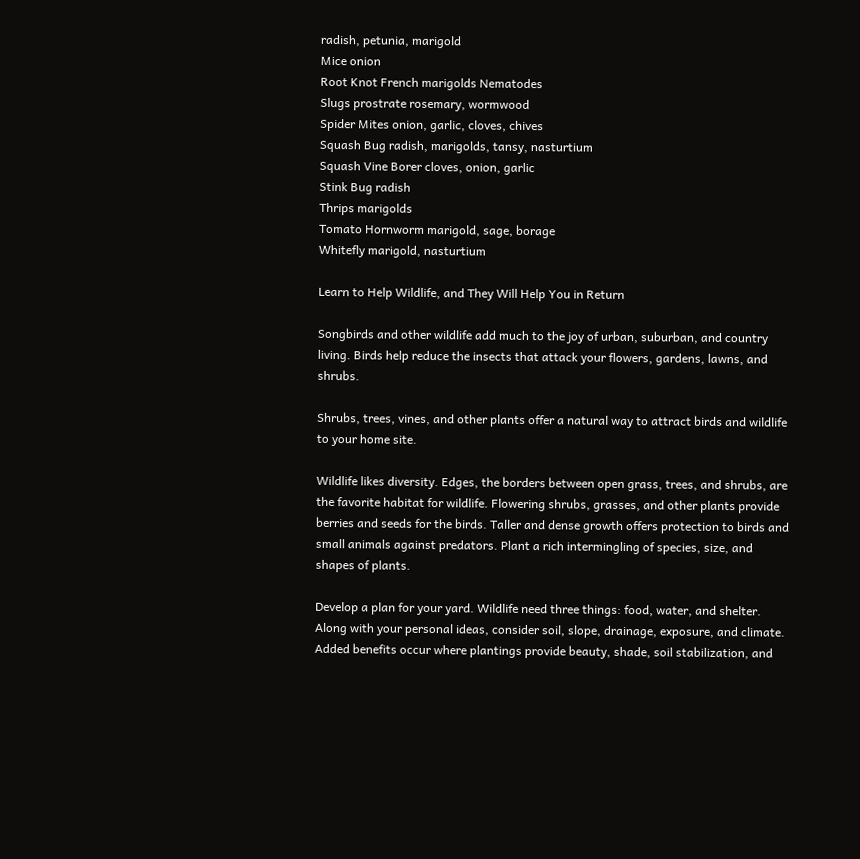radish, petunia, marigold
Mice onion
Root Knot French marigolds Nematodes
Slugs prostrate rosemary, wormwood
Spider Mites onion, garlic, cloves, chives
Squash Bug radish, marigolds, tansy, nasturtium
Squash Vine Borer cloves, onion, garlic
Stink Bug radish
Thrips marigolds
Tomato Hornworm marigold, sage, borage
Whitefly marigold, nasturtium

Learn to Help Wildlife, and They Will Help You in Return

Songbirds and other wildlife add much to the joy of urban, suburban, and country living. Birds help reduce the insects that attack your flowers, gardens, lawns, and shrubs.

Shrubs, trees, vines, and other plants offer a natural way to attract birds and wildlife to your home site.

Wildlife likes diversity. Edges, the borders between open grass, trees, and shrubs, are the favorite habitat for wildlife. Flowering shrubs, grasses, and other plants provide berries and seeds for the birds. Taller and dense growth offers protection to birds and small animals against predators. Plant a rich intermingling of species, size, and shapes of plants.

Develop a plan for your yard. Wildlife need three things: food, water, and shelter. Along with your personal ideas, consider soil, slope, drainage, exposure, and climate. Added benefits occur where plantings provide beauty, shade, soil stabilization, and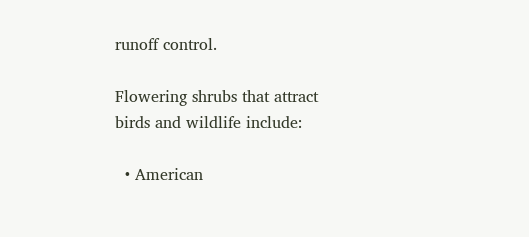runoff control.

Flowering shrubs that attract birds and wildlife include:

  • American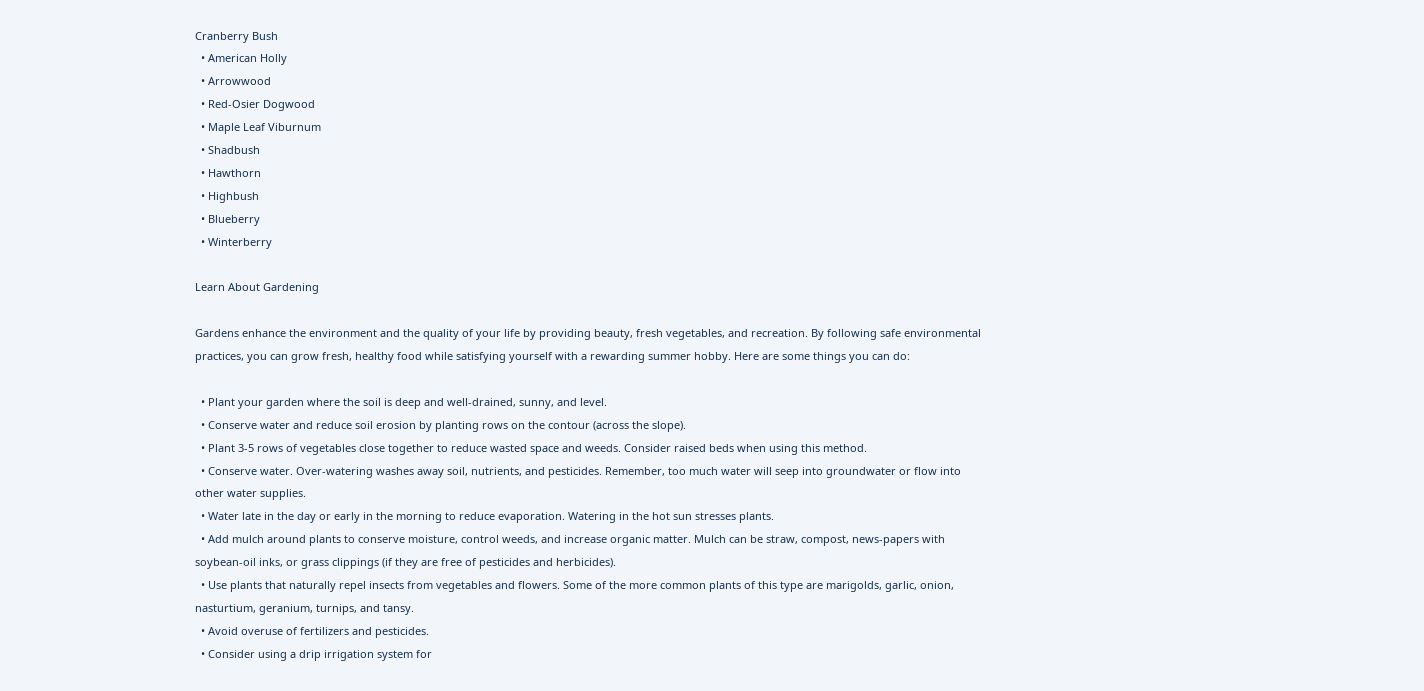Cranberry Bush
  • American Holly
  • Arrowwood
  • Red-Osier Dogwood
  • Maple Leaf Viburnum
  • Shadbush
  • Hawthorn
  • Highbush
  • Blueberry
  • Winterberry

Learn About Gardening

Gardens enhance the environment and the quality of your life by providing beauty, fresh vegetables, and recreation. By following safe environmental practices, you can grow fresh, healthy food while satisfying yourself with a rewarding summer hobby. Here are some things you can do:

  • Plant your garden where the soil is deep and well-drained, sunny, and level.
  • Conserve water and reduce soil erosion by planting rows on the contour (across the slope).
  • Plant 3-5 rows of vegetables close together to reduce wasted space and weeds. Consider raised beds when using this method.
  • Conserve water. Over-watering washes away soil, nutrients, and pesticides. Remember, too much water will seep into groundwater or flow into other water supplies.
  • Water late in the day or early in the morning to reduce evaporation. Watering in the hot sun stresses plants.
  • Add mulch around plants to conserve moisture, control weeds, and increase organic matter. Mulch can be straw, compost, news-papers with soybean-oil inks, or grass clippings (if they are free of pesticides and herbicides).
  • Use plants that naturally repel insects from vegetables and flowers. Some of the more common plants of this type are marigolds, garlic, onion, nasturtium, geranium, turnips, and tansy.
  • Avoid overuse of fertilizers and pesticides.
  • Consider using a drip irrigation system for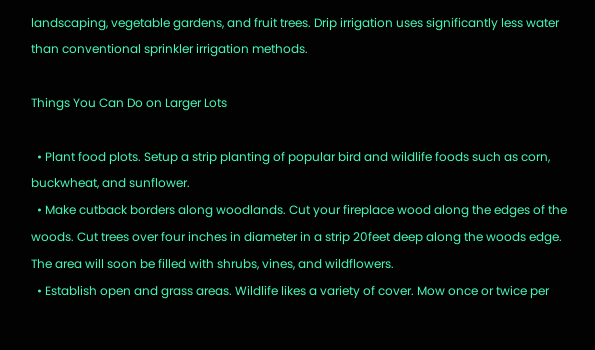landscaping, vegetable gardens, and fruit trees. Drip irrigation uses significantly less water than conventional sprinkler irrigation methods.

Things You Can Do on Larger Lots

  • Plant food plots. Setup a strip planting of popular bird and wildlife foods such as corn, buckwheat, and sunflower.
  • Make cutback borders along woodlands. Cut your fireplace wood along the edges of the woods. Cut trees over four inches in diameter in a strip 20feet deep along the woods edge. The area will soon be filled with shrubs, vines, and wildflowers.
  • Establish open and grass areas. Wildlife likes a variety of cover. Mow once or twice per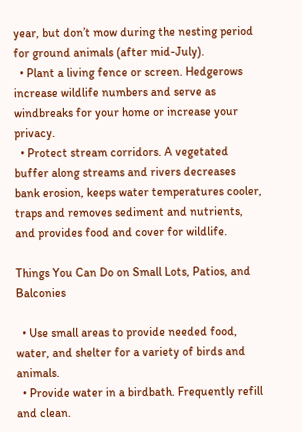year, but don’t mow during the nesting period for ground animals (after mid-July).
  • Plant a living fence or screen. Hedgerows increase wildlife numbers and serve as windbreaks for your home or increase your privacy.
  • Protect stream corridors. A vegetated buffer along streams and rivers decreases bank erosion, keeps water temperatures cooler, traps and removes sediment and nutrients, and provides food and cover for wildlife.

Things You Can Do on Small Lots, Patios, and Balconies

  • Use small areas to provide needed food, water, and shelter for a variety of birds and animals.
  • Provide water in a birdbath. Frequently refill and clean.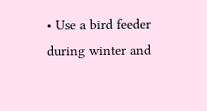• Use a bird feeder during winter and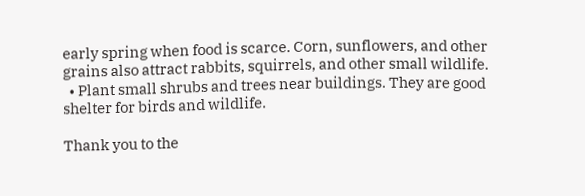early spring when food is scarce. Corn, sunflowers, and other grains also attract rabbits, squirrels, and other small wildlife.
  • Plant small shrubs and trees near buildings. They are good shelter for birds and wildlife.

Thank you to the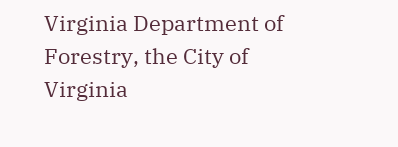Virginia Department of Forestry, the City of Virginia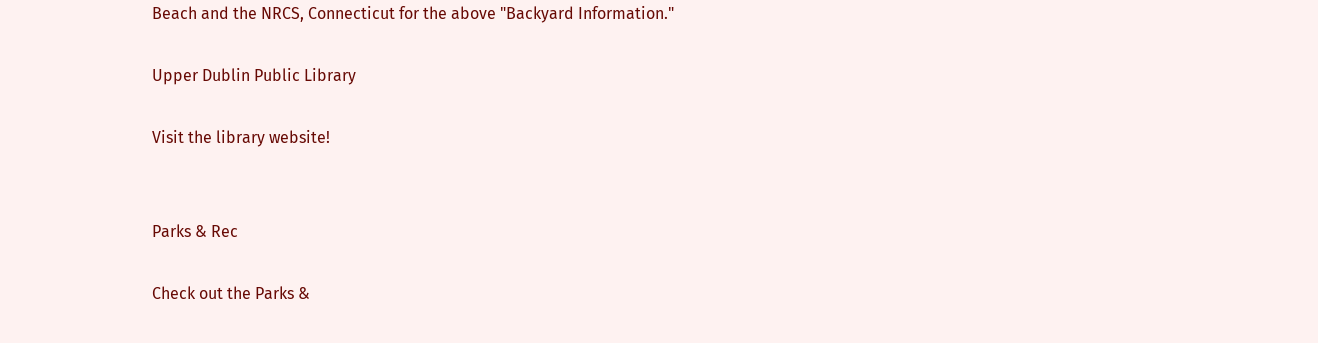Beach and the NRCS, Connecticut for the above "Backyard Information."

Upper Dublin Public Library

Visit the library website!


Parks & Rec

Check out the Parks &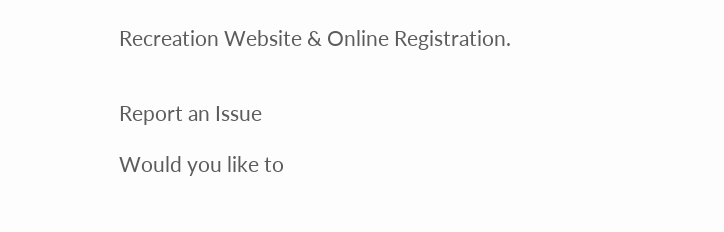Recreation Website & Online Registration.


Report an Issue

Would you like to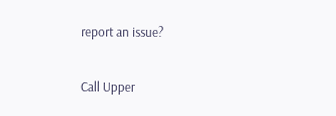report an issue?

Call Upper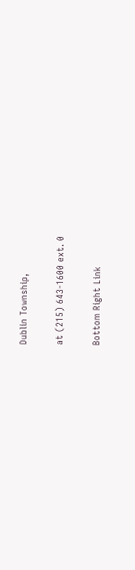Dublin Township,

at (215) 643-1600 ext. 0

Bottom Right Link